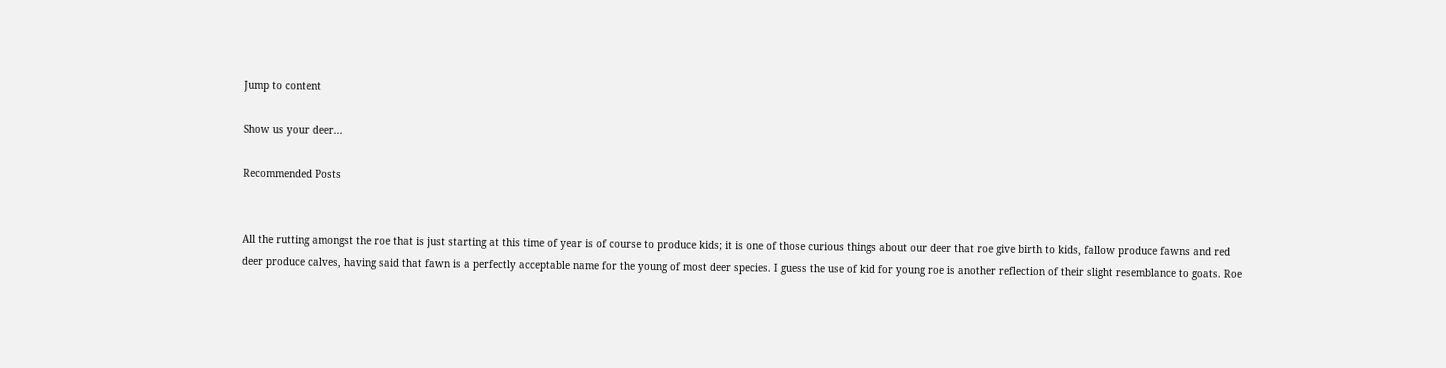Jump to content

Show us your deer...

Recommended Posts


All the rutting amongst the roe that is just starting at this time of year is of course to produce kids; it is one of those curious things about our deer that roe give birth to kids, fallow produce fawns and red deer produce calves, having said that fawn is a perfectly acceptable name for the young of most deer species. I guess the use of kid for young roe is another reflection of their slight resemblance to goats. Roe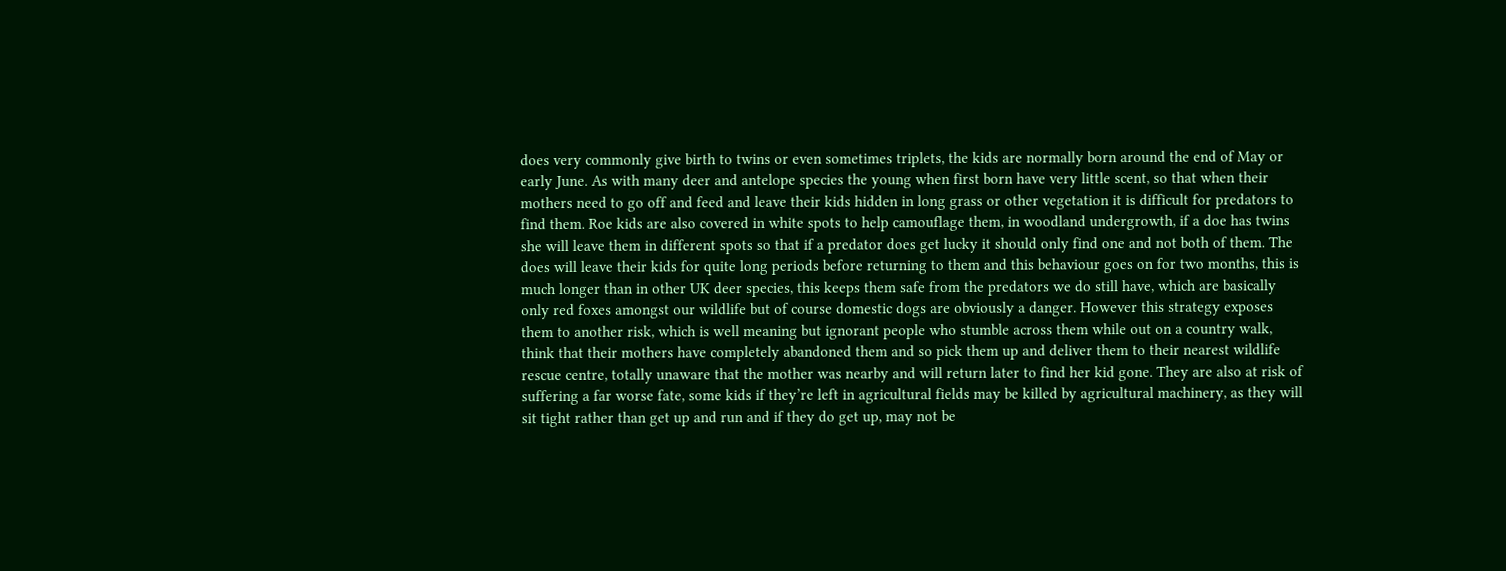does very commonly give birth to twins or even sometimes triplets, the kids are normally born around the end of May or early June. As with many deer and antelope species the young when first born have very little scent, so that when their mothers need to go off and feed and leave their kids hidden in long grass or other vegetation it is difficult for predators to find them. Roe kids are also covered in white spots to help camouflage them, in woodland undergrowth, if a doe has twins she will leave them in different spots so that if a predator does get lucky it should only find one and not both of them. The does will leave their kids for quite long periods before returning to them and this behaviour goes on for two months, this is much longer than in other UK deer species, this keeps them safe from the predators we do still have, which are basically only red foxes amongst our wildlife but of course domestic dogs are obviously a danger. However this strategy exposes them to another risk, which is well meaning but ignorant people who stumble across them while out on a country walk, think that their mothers have completely abandoned them and so pick them up and deliver them to their nearest wildlife rescue centre, totally unaware that the mother was nearby and will return later to find her kid gone. They are also at risk of suffering a far worse fate, some kids if they’re left in agricultural fields may be killed by agricultural machinery, as they will sit tight rather than get up and run and if they do get up, may not be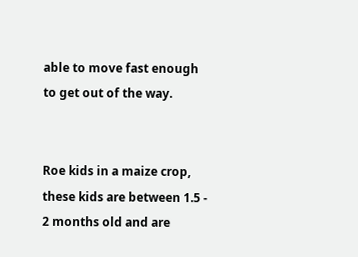able to move fast enough to get out of the way.


Roe kids in a maize crop, these kids are between 1.5 - 2 months old and are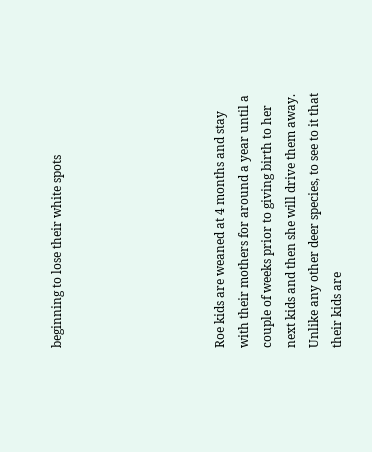beginning to lose their white spots






Roe kids are weaned at 4 months and stay with their mothers for around a year until a couple of weeks prior to giving birth to her next kids and then she will drive them away. Unlike any other deer species, to see to it that their kids are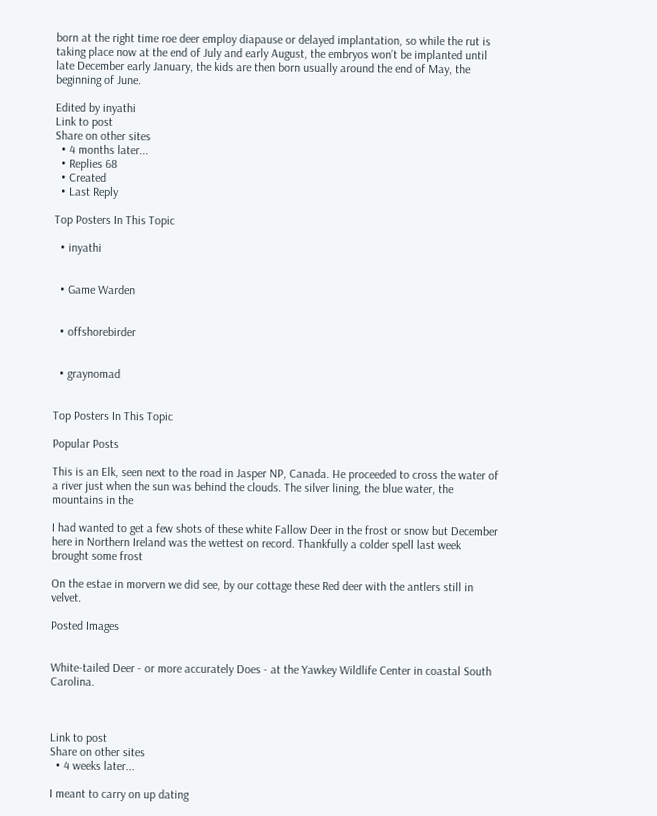born at the right time roe deer employ diapause or delayed implantation, so while the rut is taking place now at the end of July and early August, the embryos won’t be implanted until late December early January, the kids are then born usually around the end of May, the beginning of June.

Edited by inyathi
Link to post
Share on other sites
  • 4 months later...
  • Replies 68
  • Created
  • Last Reply

Top Posters In This Topic

  • inyathi


  • Game Warden


  • offshorebirder


  • graynomad


Top Posters In This Topic

Popular Posts

This is an Elk, seen next to the road in Jasper NP, Canada. He proceeded to cross the water of a river just when the sun was behind the clouds. The silver lining, the blue water, the mountains in the

I had wanted to get a few shots of these white Fallow Deer in the frost or snow but December here in Northern Ireland was the wettest on record. Thankfully a colder spell last week brought some frost

On the estae in morvern we did see, by our cottage these Red deer with the antlers still in velvet.

Posted Images


White-tailed Deer - or more accurately Does - at the Yawkey Wildlife Center in coastal South Carolina.



Link to post
Share on other sites
  • 4 weeks later...

I meant to carry on up dating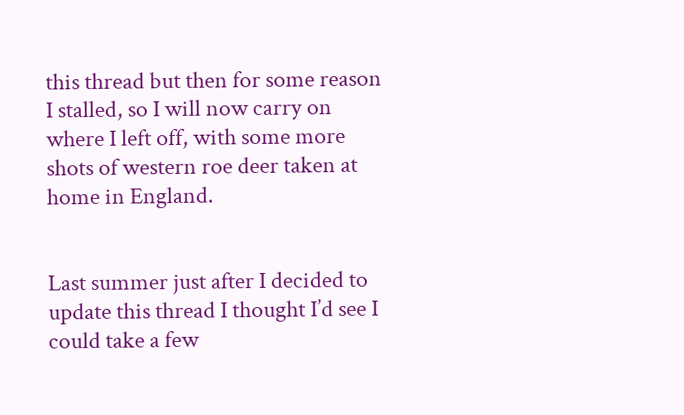this thread but then for some reason I stalled, so I will now carry on where I left off, with some more shots of western roe deer taken at home in England.


Last summer just after I decided to update this thread I thought I’d see I could take a few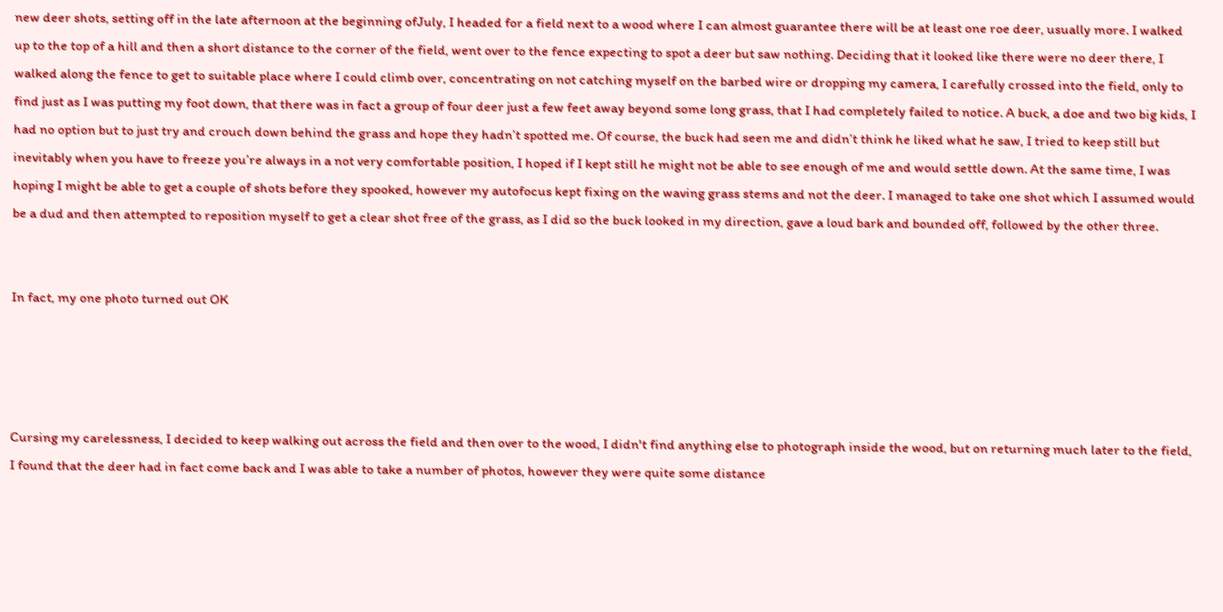new deer shots, setting off in the late afternoon at the beginning ofJuly, I headed for a field next to a wood where I can almost guarantee there will be at least one roe deer, usually more. I walked up to the top of a hill and then a short distance to the corner of the field, went over to the fence expecting to spot a deer but saw nothing. Deciding that it looked like there were no deer there, I walked along the fence to get to suitable place where I could climb over, concentrating on not catching myself on the barbed wire or dropping my camera, I carefully crossed into the field, only to find just as I was putting my foot down, that there was in fact a group of four deer just a few feet away beyond some long grass, that I had completely failed to notice. A buck, a doe and two big kids, I had no option but to just try and crouch down behind the grass and hope they hadn’t spotted me. Of course, the buck had seen me and didn’t think he liked what he saw, I tried to keep still but inevitably when you have to freeze you’re always in a not very comfortable position, I hoped if I kept still he might not be able to see enough of me and would settle down. At the same time, I was hoping I might be able to get a couple of shots before they spooked, however my autofocus kept fixing on the waving grass stems and not the deer. I managed to take one shot which I assumed would be a dud and then attempted to reposition myself to get a clear shot free of the grass, as I did so the buck looked in my direction, gave a loud bark and bounded off, followed by the other three.


In fact, my one photo turned out OK




Cursing my carelessness, I decided to keep walking out across the field and then over to the wood, I didn't find anything else to photograph inside the wood, but on returning much later to the field, I found that the deer had in fact come back and I was able to take a number of photos, however they were quite some distance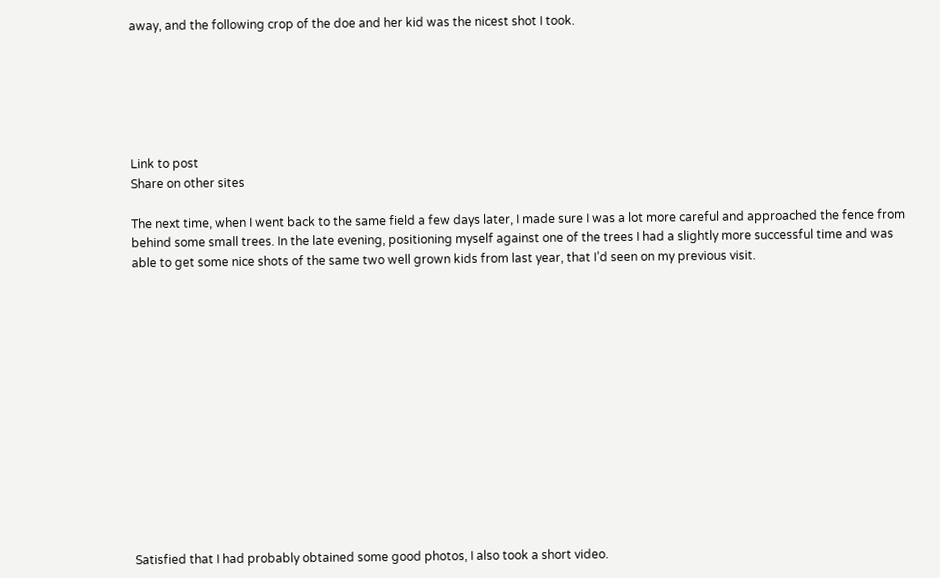away, and the following crop of the doe and her kid was the nicest shot I took.






Link to post
Share on other sites

The next time, when I went back to the same field a few days later, I made sure I was a lot more careful and approached the fence from behind some small trees. In the late evening, positioning myself against one of the trees I had a slightly more successful time and was able to get some nice shots of the same two well grown kids from last year, that I’d seen on my previous visit.














Satisfied that I had probably obtained some good photos, I also took a short video.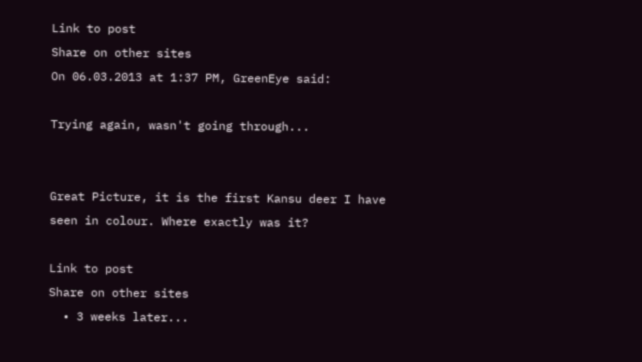Link to post
Share on other sites
On 06.03.2013 at 1:37 PM, GreenEye said:

Trying again, wasn't going through...


Great Picture, it is the first Kansu deer I have seen in colour. Where exactly was it?

Link to post
Share on other sites
  • 3 weeks later...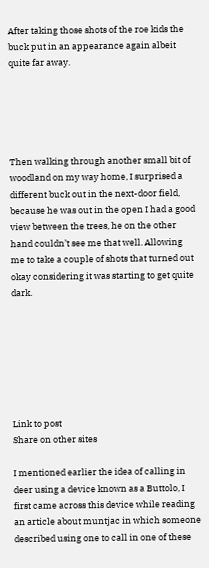After taking those shots of the roe kids the buck put in an appearance again albeit quite far away.





Then walking through another small bit of woodland on my way home, I surprised a different buck out in the next-door field, because he was out in the open I had a good view between the trees, he on the other hand couldn’t see me that well. Allowing me to take a couple of shots that turned out okay considering it was starting to get quite dark.







Link to post
Share on other sites

I mentioned earlier the idea of calling in deer using a device known as a Buttolo, I first came across this device while reading an article about muntjac in which someone described using one to call in one of these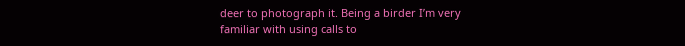deer to photograph it. Being a birder I’m very familiar with using calls to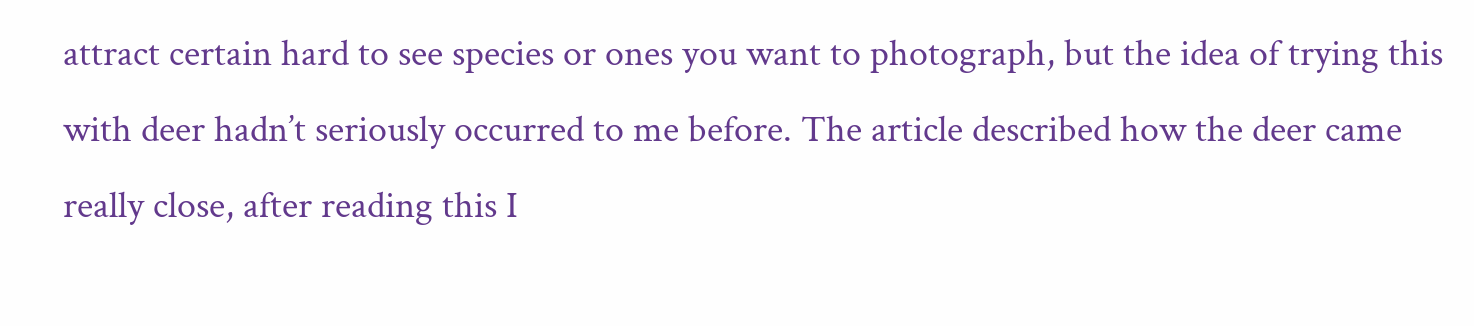attract certain hard to see species or ones you want to photograph, but the idea of trying this with deer hadn’t seriously occurred to me before. The article described how the deer came really close, after reading this I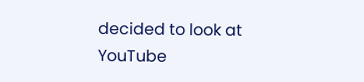decided to look at YouTube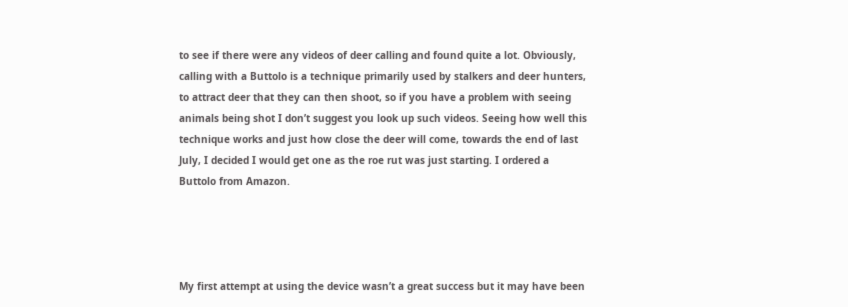to see if there were any videos of deer calling and found quite a lot. Obviously, calling with a Buttolo is a technique primarily used by stalkers and deer hunters, to attract deer that they can then shoot, so if you have a problem with seeing animals being shot I don’t suggest you look up such videos. Seeing how well this technique works and just how close the deer will come, towards the end of last July, I decided I would get one as the roe rut was just starting. I ordered a Buttolo from Amazon.




My first attempt at using the device wasn’t a great success but it may have been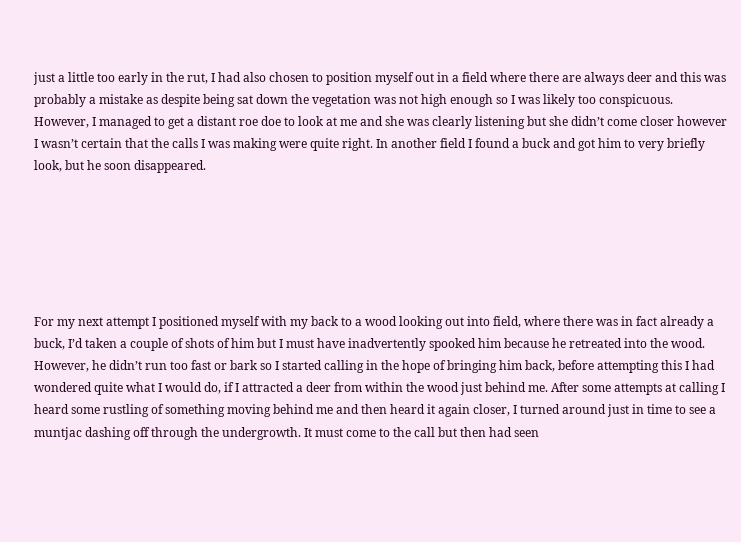just a little too early in the rut, I had also chosen to position myself out in a field where there are always deer and this was probably a mistake as despite being sat down the vegetation was not high enough so I was likely too conspicuous. However, I managed to get a distant roe doe to look at me and she was clearly listening but she didn’t come closer however I wasn’t certain that the calls I was making were quite right. In another field I found a buck and got him to very briefly look, but he soon disappeared.






For my next attempt I positioned myself with my back to a wood looking out into field, where there was in fact already a buck, I’d taken a couple of shots of him but I must have inadvertently spooked him because he retreated into the wood. However, he didn’t run too fast or bark so I started calling in the hope of bringing him back, before attempting this I had wondered quite what I would do, if I attracted a deer from within the wood just behind me. After some attempts at calling I heard some rustling of something moving behind me and then heard it again closer, I turned around just in time to see a muntjac dashing off through the undergrowth. It must come to the call but then had seen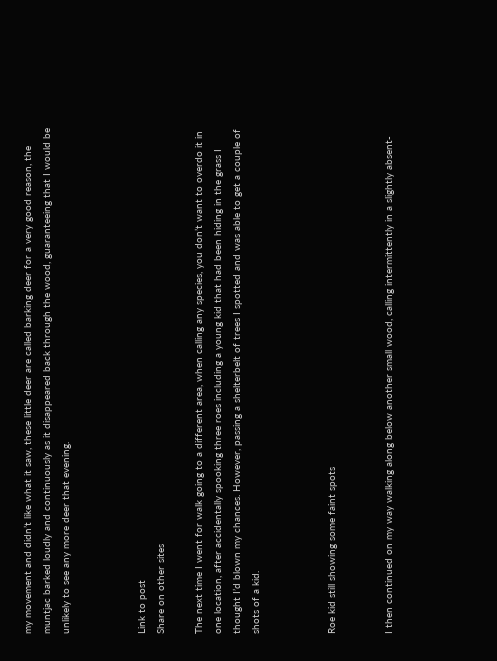my movement and didn’t like what it saw, these little deer are called barking deer for a very good reason, the muntjac barked loudly and continuously as it disappeared back through the wood, guaranteeing that I would be unlikely to see any more deer that evening.



Link to post
Share on other sites

The next time I went for walk going to a different area, when calling any species, you don’t want to overdo it in one location, after accidentally spooking three roes including a young kid that had been hiding in the grass I thought I’d blown my chances. However, passing a shelterbelt of trees I spotted and was able to get a couple of shots of a kid.



Roe kid still showing some faint spots


I then continued on my way walking along below another small wood, calling intermittently in a slightly absent-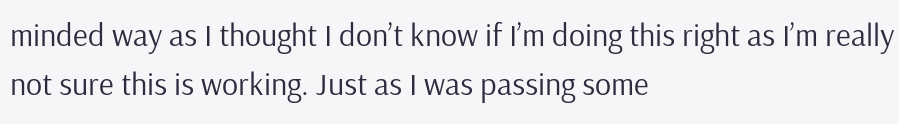minded way as I thought I don’t know if I’m doing this right as I’m really not sure this is working. Just as I was passing some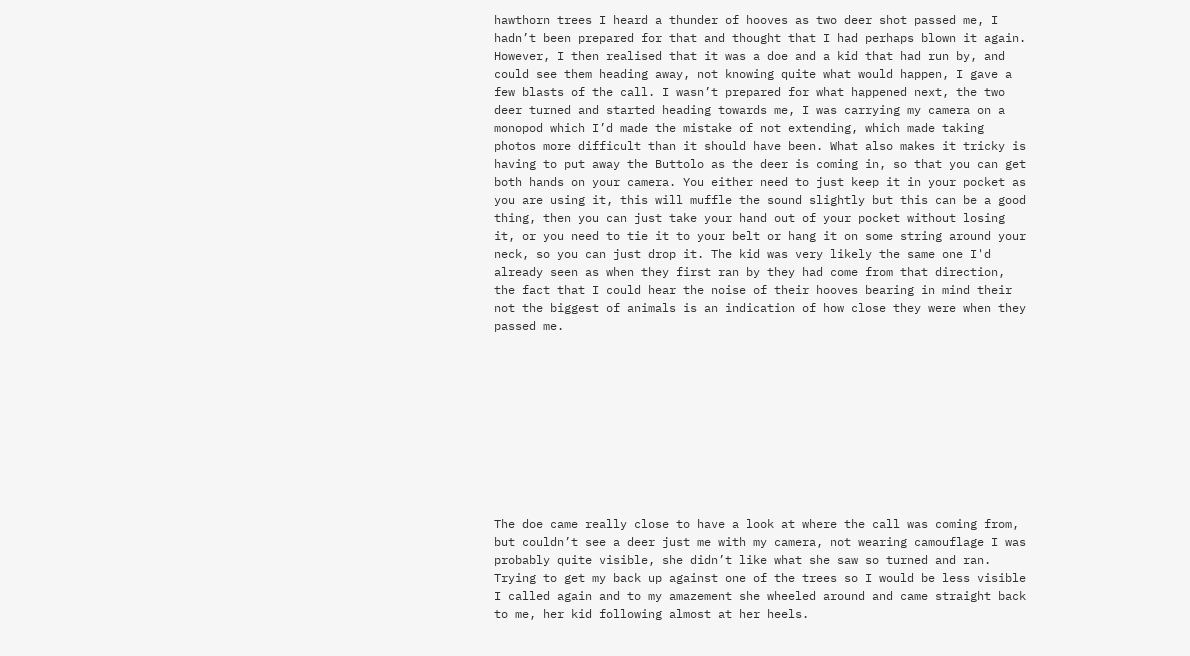hawthorn trees I heard a thunder of hooves as two deer shot passed me, I hadn’t been prepared for that and thought that I had perhaps blown it again. However, I then realised that it was a doe and a kid that had run by, and could see them heading away, not knowing quite what would happen, I gave a few blasts of the call. I wasn’t prepared for what happened next, the two deer turned and started heading towards me, I was carrying my camera on a monopod which I’d made the mistake of not extending, which made taking photos more difficult than it should have been. What also makes it tricky is having to put away the Buttolo as the deer is coming in, so that you can get both hands on your camera. You either need to just keep it in your pocket as you are using it, this will muffle the sound slightly but this can be a good thing, then you can just take your hand out of your pocket without losing it, or you need to tie it to your belt or hang it on some string around your neck, so you can just drop it. The kid was very likely the same one I'd already seen as when they first ran by they had come from that direction, the fact that I could hear the noise of their hooves bearing in mind their not the biggest of animals is an indication of how close they were when they passed me.










The doe came really close to have a look at where the call was coming from, but couldn’t see a deer just me with my camera, not wearing camouflage I was probably quite visible, she didn’t like what she saw so turned and ran. Trying to get my back up against one of the trees so I would be less visible I called again and to my amazement she wheeled around and came straight back to me, her kid following almost at her heels.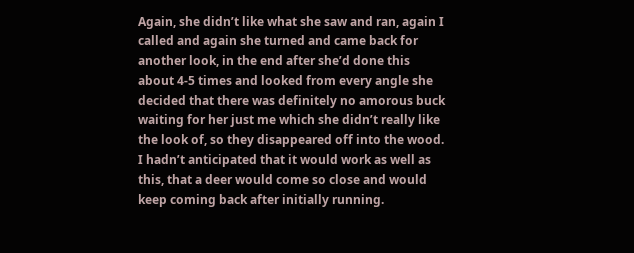Again, she didn’t like what she saw and ran, again I called and again she turned and came back for another look, in the end after she’d done this about 4-5 times and looked from every angle she decided that there was definitely no amorous buck waiting for her just me which she didn’t really like the look of, so they disappeared off into the wood. I hadn’t anticipated that it would work as well as this, that a deer would come so close and would keep coming back after initially running.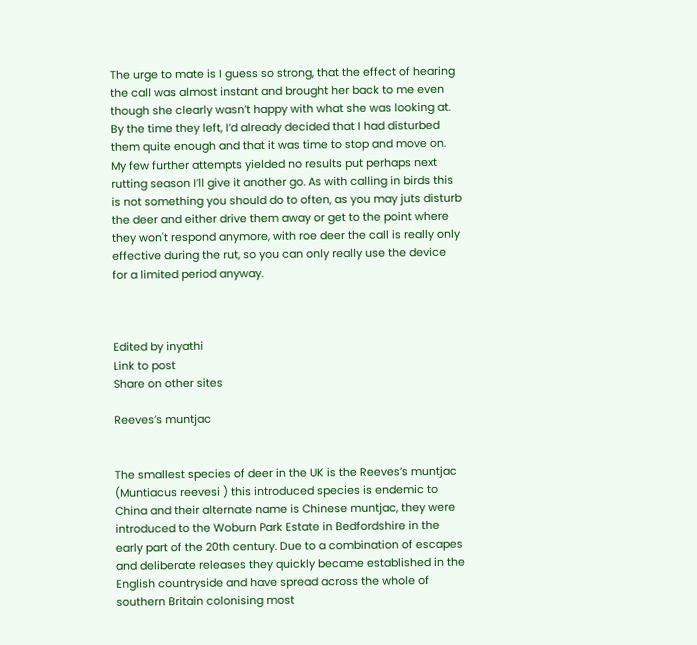The urge to mate is I guess so strong, that the effect of hearing the call was almost instant and brought her back to me even though she clearly wasn’t happy with what she was looking at. By the time they left, I’d already decided that I had disturbed them quite enough and that it was time to stop and move on. My few further attempts yielded no results put perhaps next rutting season I’ll give it another go. As with calling in birds this is not something you should do to often, as you may juts disturb the deer and either drive them away or get to the point where they won't respond anymore, with roe deer the call is really only effective during the rut, so you can only really use the device for a limited period anyway.



Edited by inyathi
Link to post
Share on other sites

Reeves’s muntjac


The smallest species of deer in the UK is the Reeves’s muntjac (Muntiacus reevesi ) this introduced species is endemic to China and their alternate name is Chinese muntjac, they were introduced to the Woburn Park Estate in Bedfordshire in the early part of the 20th century. Due to a combination of escapes and deliberate releases they quickly became established in the English countryside and have spread across the whole of southern Britain colonising most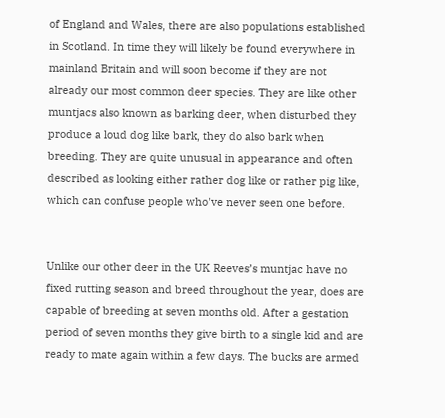of England and Wales, there are also populations established in Scotland. In time they will likely be found everywhere in mainland Britain and will soon become if they are not already our most common deer species. They are like other muntjacs also known as barking deer, when disturbed they produce a loud dog like bark, they do also bark when breeding. They are quite unusual in appearance and often described as looking either rather dog like or rather pig like, which can confuse people who've never seen one before.


Unlike our other deer in the UK Reeves’s muntjac have no fixed rutting season and breed throughout the year, does are capable of breeding at seven months old. After a gestation period of seven months they give birth to a single kid and are ready to mate again within a few days. The bucks are armed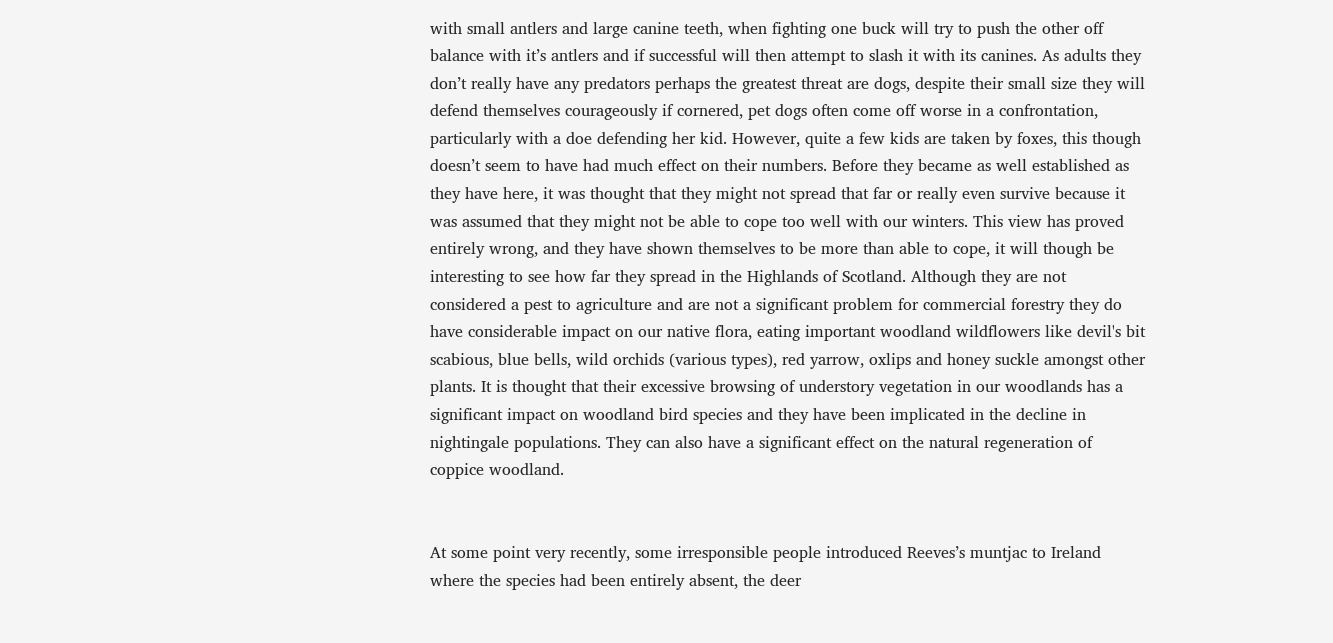with small antlers and large canine teeth, when fighting one buck will try to push the other off balance with it’s antlers and if successful will then attempt to slash it with its canines. As adults they don’t really have any predators perhaps the greatest threat are dogs, despite their small size they will defend themselves courageously if cornered, pet dogs often come off worse in a confrontation, particularly with a doe defending her kid. However, quite a few kids are taken by foxes, this though doesn’t seem to have had much effect on their numbers. Before they became as well established as they have here, it was thought that they might not spread that far or really even survive because it was assumed that they might not be able to cope too well with our winters. This view has proved entirely wrong, and they have shown themselves to be more than able to cope, it will though be interesting to see how far they spread in the Highlands of Scotland. Although they are not considered a pest to agriculture and are not a significant problem for commercial forestry they do have considerable impact on our native flora, eating important woodland wildflowers like devil's bit scabious, blue bells, wild orchids (various types), red yarrow, oxlips and honey suckle amongst other plants. It is thought that their excessive browsing of understory vegetation in our woodlands has a significant impact on woodland bird species and they have been implicated in the decline in nightingale populations. They can also have a significant effect on the natural regeneration of coppice woodland.


At some point very recently, some irresponsible people introduced Reeves’s muntjac to Ireland where the species had been entirely absent, the deer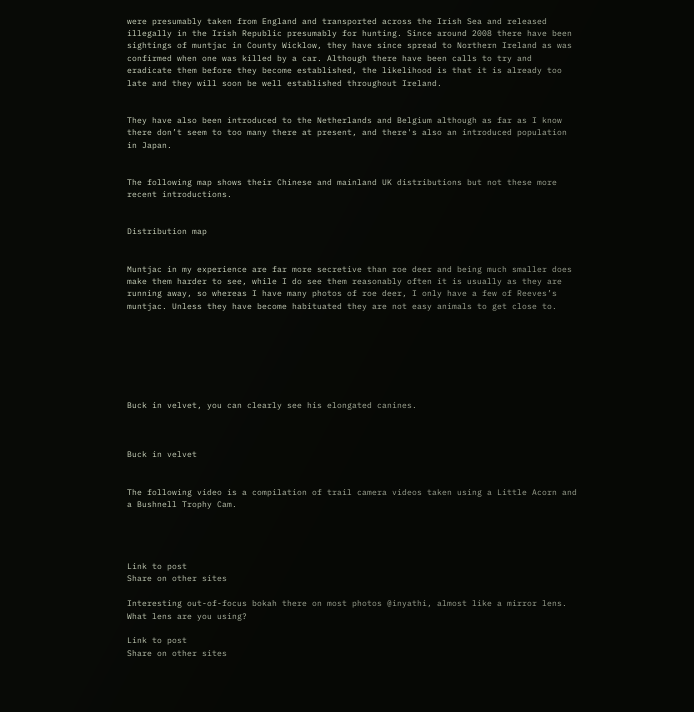were presumably taken from England and transported across the Irish Sea and released illegally in the Irish Republic presumably for hunting. Since around 2008 there have been sightings of muntjac in County Wicklow, they have since spread to Northern Ireland as was confirmed when one was killed by a car. Although there have been calls to try and eradicate them before they become established, the likelihood is that it is already too late and they will soon be well established throughout Ireland.


They have also been introduced to the Netherlands and Belgium although as far as I know there don’t seem to too many there at present, and there's also an introduced population in Japan.


The following map shows their Chinese and mainland UK distributions but not these more recent introductions.


Distribution map


Muntjac in my experience are far more secretive than roe deer and being much smaller does make them harder to see, while I do see them reasonably often it is usually as they are running away, so whereas I have many photos of roe deer, I only have a few of Reeves’s muntjac. Unless they have become habituated they are not easy animals to get close to.







Buck in velvet, you can clearly see his elongated canines.



Buck in velvet


The following video is a compilation of trail camera videos taken using a Little Acorn and a Bushnell Trophy Cam.




Link to post
Share on other sites

Interesting out-of-focus bokah there on most photos @inyathi, almost like a mirror lens. What lens are you using?

Link to post
Share on other sites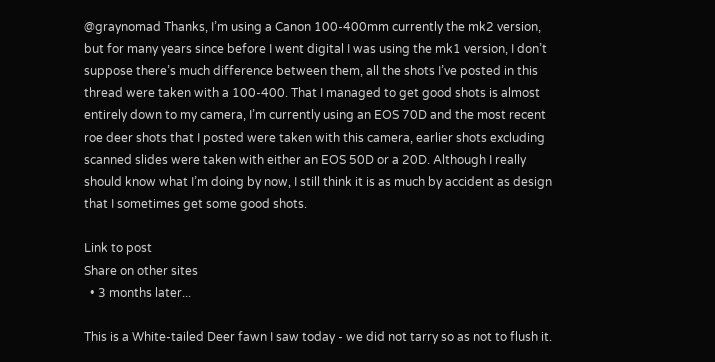@graynomad Thanks, I’m using a Canon 100-400mm currently the mk2 version, but for many years since before I went digital I was using the mk1 version, I don’t suppose there’s much difference between them, all the shots I’ve posted in this thread were taken with a 100-400. That I managed to get good shots is almost entirely down to my camera, I’m currently using an EOS 70D and the most recent roe deer shots that I posted were taken with this camera, earlier shots excluding scanned slides were taken with either an EOS 50D or a 20D. Although I really should know what I’m doing by now, I still think it is as much by accident as design that I sometimes get some good shots.

Link to post
Share on other sites
  • 3 months later...

This is a White-tailed Deer fawn I saw today - we did not tarry so as not to flush it.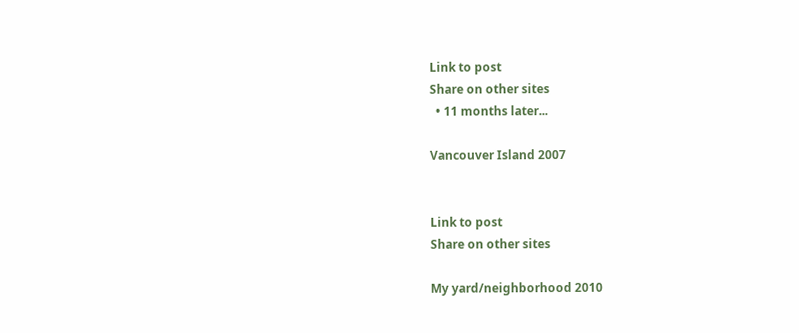Link to post
Share on other sites
  • 11 months later...

Vancouver Island 2007


Link to post
Share on other sites

My yard/neighborhood 2010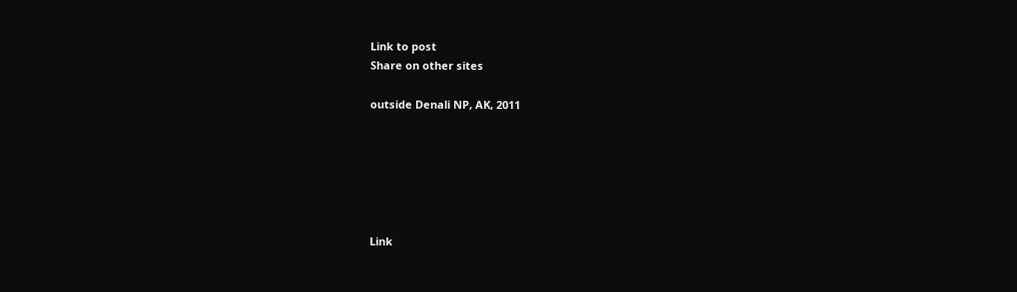Link to post
Share on other sites

outside Denali NP, AK, 2011






Link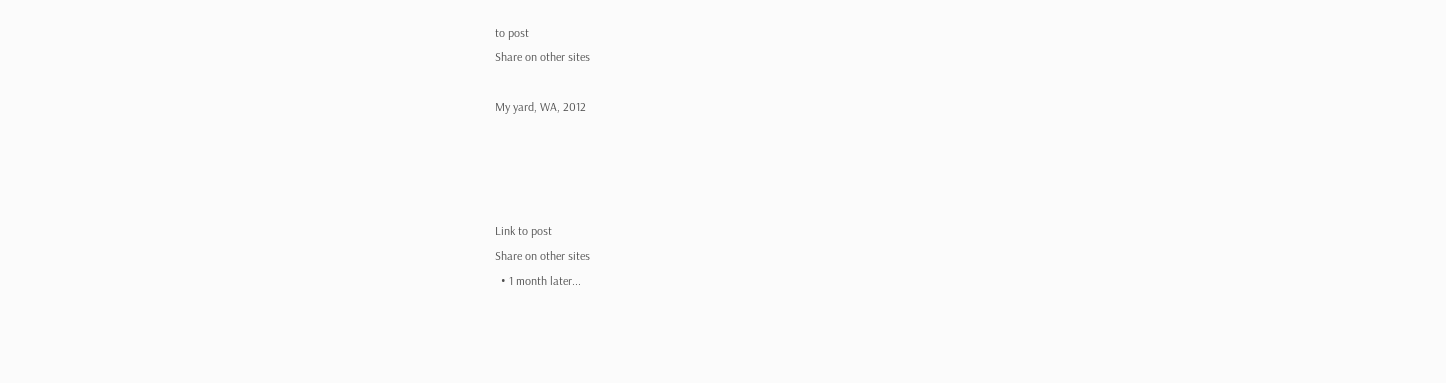to post
Share on other sites

My yard, WA, 2012




Link to post
Share on other sites
  • 1 month later...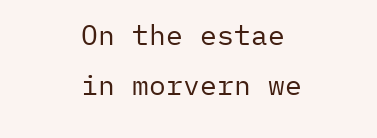On the estae in morvern we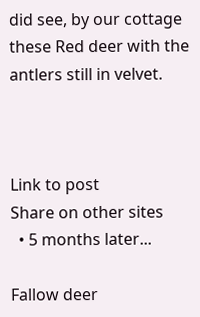did see, by our cottage these Red deer with the antlers still in velvet.



Link to post
Share on other sites
  • 5 months later...

Fallow deer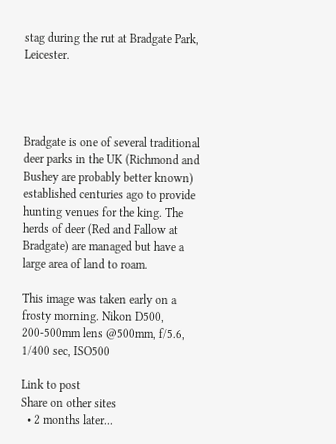stag during the rut at Bradgate Park, Leicester.




Bradgate is one of several traditional deer parks in the UK (Richmond and Bushey are probably better known) established centuries ago to provide hunting venues for the king. The herds of deer (Red and Fallow at Bradgate) are managed but have a large area of land to roam.

This image was taken early on a frosty morning. Nikon D500, 200-500mm lens @500mm, f/5.6, 1/400 sec, ISO500

Link to post
Share on other sites
  • 2 months later...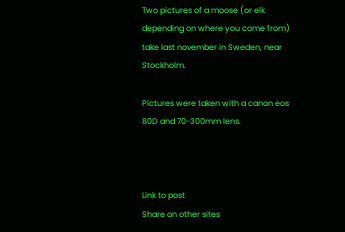Two pictures of a moose (or elk depending on where you come from) take last november in Sweden, near Stockholm.

Pictures were taken with a canon eos 80D and 70-300mm lens.



Link to post
Share on other sites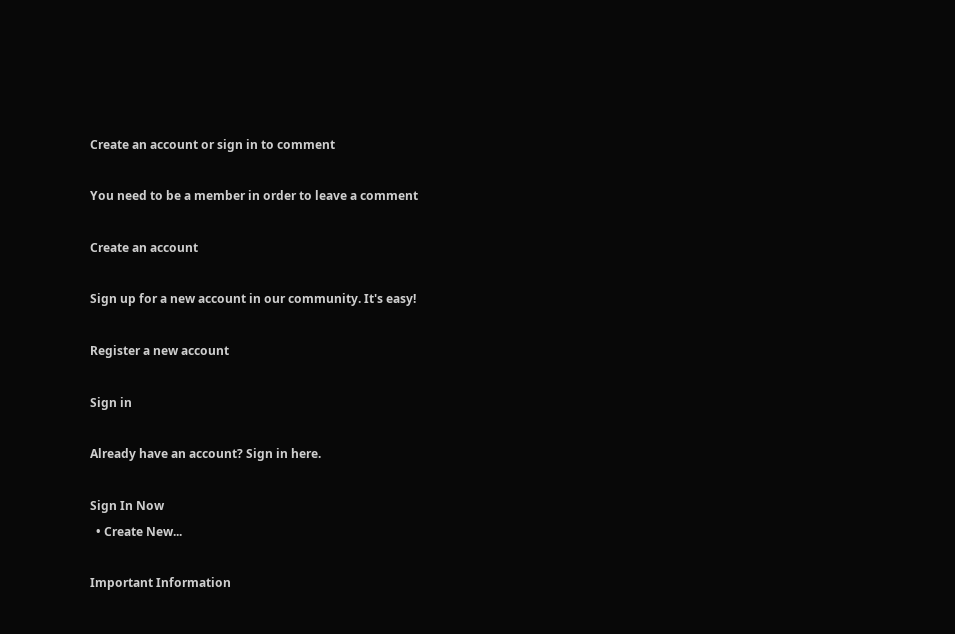Create an account or sign in to comment

You need to be a member in order to leave a comment

Create an account

Sign up for a new account in our community. It's easy!

Register a new account

Sign in

Already have an account? Sign in here.

Sign In Now
  • Create New...

Important Information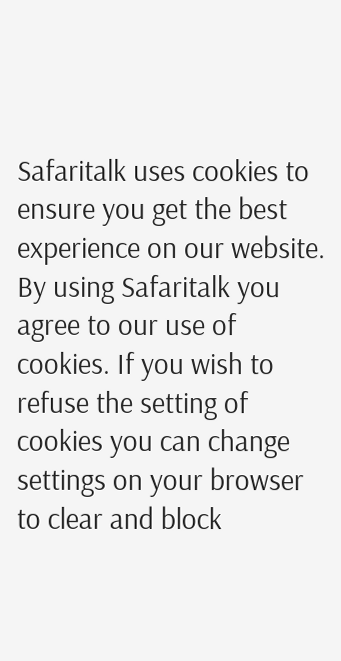Safaritalk uses cookies to ensure you get the best experience on our website. By using Safaritalk you agree to our use of cookies. If you wish to refuse the setting of cookies you can change settings on your browser to clear and block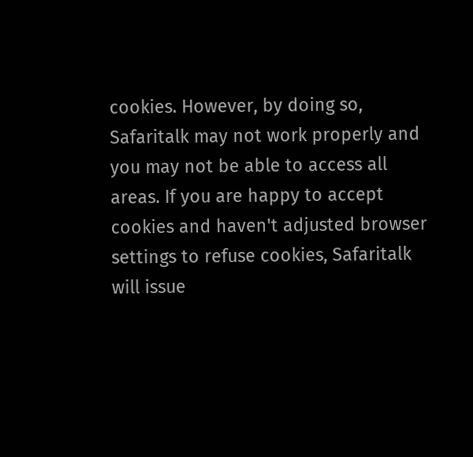cookies. However, by doing so, Safaritalk may not work properly and you may not be able to access all areas. If you are happy to accept cookies and haven't adjusted browser settings to refuse cookies, Safaritalk will issue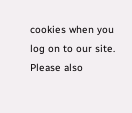cookies when you log on to our site. Please also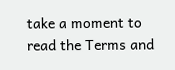take a moment to read the Terms and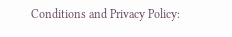Conditions and Privacy Policy: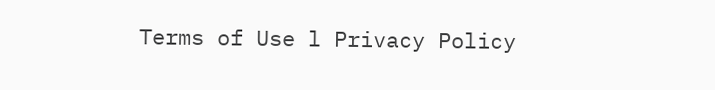Terms of Use l Privacy Policy